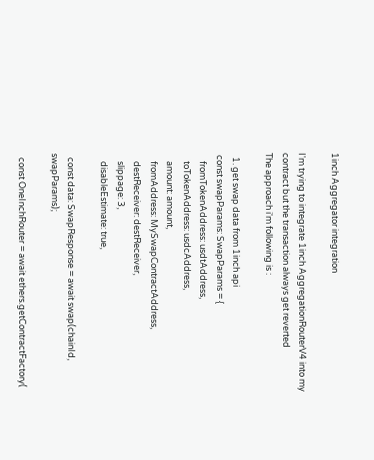1inch Aggregator integration

I'm trying to integrate 1inch AggregationRouterV4 into my contract but the transaction always get reverted
The approach i'm following is :

  1. get swap data from 1inch api
 const swapParams: SwapParams = {
    fromTokenAddress: usdtAddress,
    toTokenAddress: usdcAddress,
    amount: amount,
    fromAddress: MySwapContractAddress,
    destReceiver: destReceiver,
    slippage: 3,
    disableEstimate: true,

  const data: SwapResponse = await swap(chainId, swapParams);

  const OneInchRouter = await ethers.getContractFactory(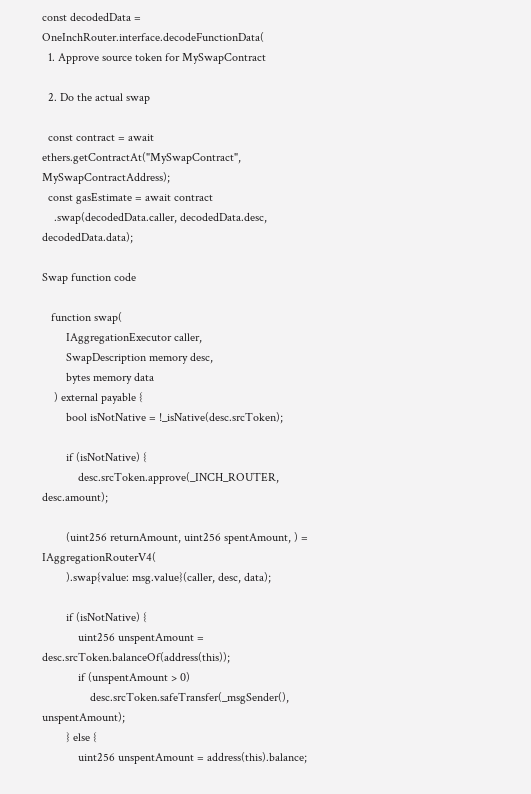const decodedData = OneInchRouter.interface.decodeFunctionData(
  1. Approve source token for MySwapContract

  2. Do the actual swap

  const contract = await ethers.getContractAt("MySwapContract", MySwapContractAddress);
  const gasEstimate = await contract
    .swap(decodedData.caller, decodedData.desc, decodedData.data);

Swap function code

   function swap(
        IAggregationExecutor caller,
        SwapDescription memory desc,
        bytes memory data
    ) external payable {
        bool isNotNative = !_isNative(desc.srcToken);

        if (isNotNative) {
            desc.srcToken.approve(_INCH_ROUTER, desc.amount);

        (uint256 returnAmount, uint256 spentAmount, ) = IAggregationRouterV4(
        ).swap{value: msg.value}(caller, desc, data);

        if (isNotNative) {
            uint256 unspentAmount = desc.srcToken.balanceOf(address(this));
            if (unspentAmount > 0)
                desc.srcToken.safeTransfer(_msgSender(), unspentAmount);
        } else {
            uint256 unspentAmount = address(this).balance;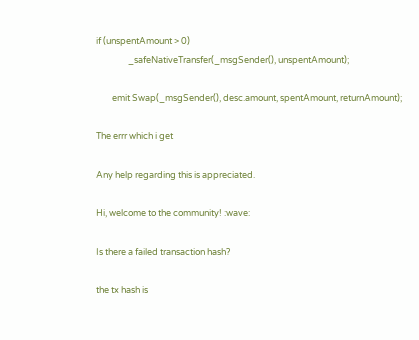if (unspentAmount > 0)
                _safeNativeTransfer(_msgSender(), unspentAmount);

        emit Swap(_msgSender(), desc.amount, spentAmount, returnAmount);

The errr which i get

Any help regarding this is appreciated.

Hi, welcome to the community! :wave:

Is there a failed transaction hash?

the tx hash is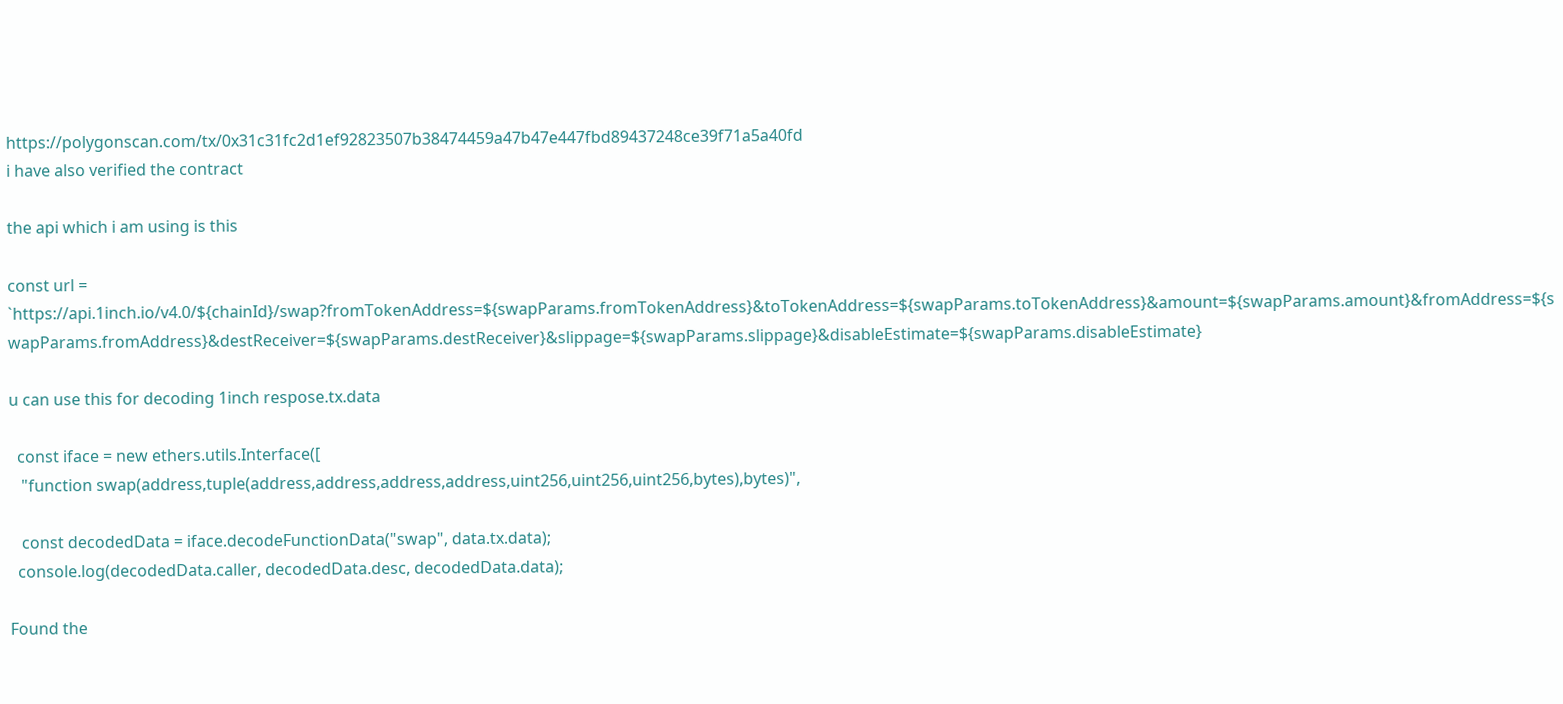https://polygonscan.com/tx/0x31c31fc2d1ef92823507b38474459a47b47e447fbd89437248ce39f71a5a40fd
i have also verified the contract

the api which i am using is this

const url = `https://api.1inch.io/v4.0/${chainId}/swap?fromTokenAddress=${swapParams.fromTokenAddress}&toTokenAddress=${swapParams.toTokenAddress}&amount=${swapParams.amount}&fromAddress=${swapParams.fromAddress}&destReceiver=${swapParams.destReceiver}&slippage=${swapParams.slippage}&disableEstimate=${swapParams.disableEstimate}

u can use this for decoding 1inch respose.tx.data

  const iface = new ethers.utils.Interface([
   "function swap(address,tuple(address,address,address,address,uint256,uint256,uint256,bytes),bytes)",

   const decodedData = iface.decodeFunctionData("swap", data.tx.data);
  console.log(decodedData.caller, decodedData.desc, decodedData.data);

Found the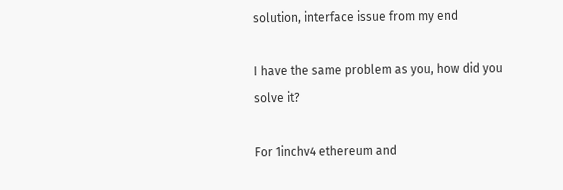solution, interface issue from my end

I have the same problem as you, how did you solve it?

For 1inchv4 ethereum and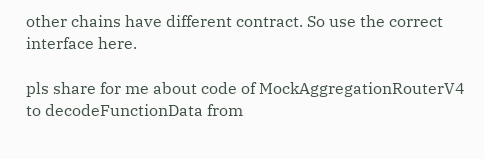other chains have different contract. So use the correct interface here.

pls share for me about code of MockAggregationRouterV4 to decodeFunctionData from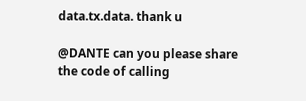data.tx.data. thank u

@DANTE can you please share the code of calling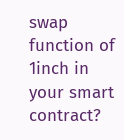swap function of 1inch in your smart contract?